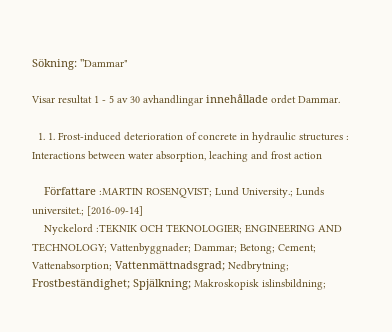Sökning: "Dammar"

Visar resultat 1 - 5 av 30 avhandlingar innehållade ordet Dammar.

  1. 1. Frost-induced deterioration of concrete in hydraulic structures : Interactions between water absorption, leaching and frost action

    Författare :MARTIN ROSENQVIST; Lund University.; Lunds universitet.; [2016-09-14]
    Nyckelord :TEKNIK OCH TEKNOLOGIER; ENGINEERING AND TECHNOLOGY; Vattenbyggnader; Dammar; Betong; Cement; Vattenabsorption; Vattenmättnadsgrad; Nedbrytning; Frostbeständighet; Spjälkning; Makroskopisk islinsbildning;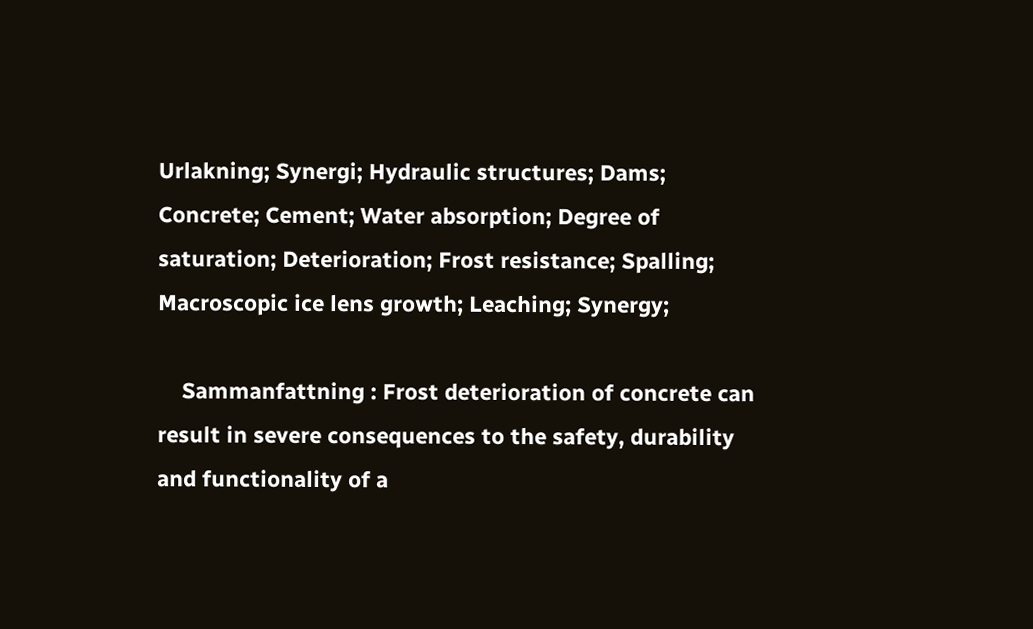Urlakning; Synergi; Hydraulic structures; Dams; Concrete; Cement; Water absorption; Degree of saturation; Deterioration; Frost resistance; Spalling; Macroscopic ice lens growth; Leaching; Synergy;

    Sammanfattning : Frost deterioration of concrete can result in severe consequences to the safety, durability and functionality of a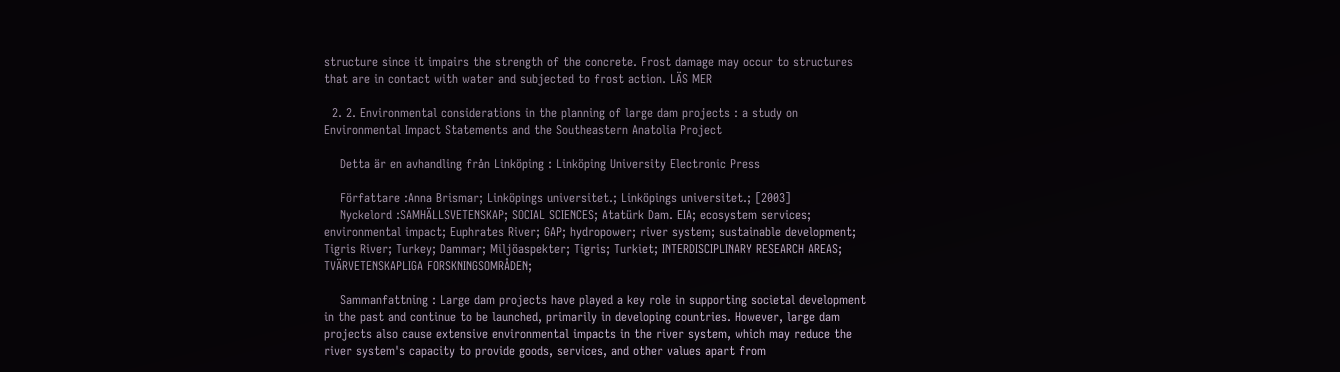structure since it impairs the strength of the concrete. Frost damage may occur to structures that are in contact with water and subjected to frost action. LÄS MER

  2. 2. Environmental considerations in the planning of large dam projects : a study on Environmental Impact Statements and the Southeastern Anatolia Project

    Detta är en avhandling från Linköping : Linköping University Electronic Press

    Författare :Anna Brismar; Linköpings universitet.; Linköpings universitet.; [2003]
    Nyckelord :SAMHÄLLSVETENSKAP; SOCIAL SCIENCES; Atatürk Dam. EIA; ecosystem services; environmental impact; Euphrates River; GAP; hydropower; river system; sustainable development; Tigris River; Turkey; Dammar; Miljöaspekter; Tigris; Turkiet; INTERDISCIPLINARY RESEARCH AREAS; TVÄRVETENSKAPLIGA FORSKNINGSOMRÅDEN;

    Sammanfattning : Large dam projects have played a key role in supporting societal development in the past and continue to be launched, primarily in developing countries. However, large dam projects also cause extensive environmental impacts in the river system, which may reduce the river system's capacity to provide goods, services, and other values apart from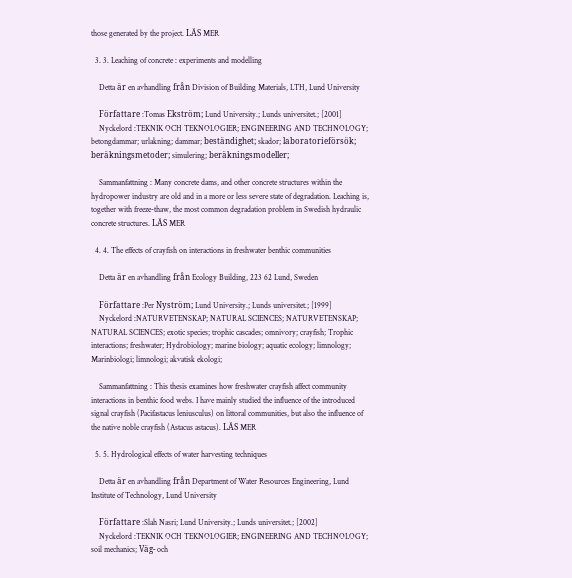those generated by the project. LÄS MER

  3. 3. Leaching of concrete : experiments and modelling

    Detta är en avhandling från Division of Building Materials, LTH, Lund University

    Författare :Tomas Ekström; Lund University.; Lunds universitet.; [2001]
    Nyckelord :TEKNIK OCH TEKNOLOGIER; ENGINEERING AND TECHNOLOGY; betongdammar; urlakning; dammar; beständighet; skador; laboratorieförsök; beräkningsmetoder; simulering; beräkningsmodeller;

    Sammanfattning : Many concrete dams, and other concrete structures within the hydropower industry are old and in a more or less severe state of degradation. Leaching is, together with freeze-thaw, the most common degradation problem in Swedish hydraulic concrete structures. LÄS MER

  4. 4. The effects of crayfish on interactions in freshwater benthic communities

    Detta är en avhandling från Ecology Building, 223 62 Lund, Sweden

    Författare :Per Nyström; Lund University.; Lunds universitet.; [1999]
    Nyckelord :NATURVETENSKAP; NATURAL SCIENCES; NATURVETENSKAP; NATURAL SCIENCES; exotic species; trophic cascades; omnivory; crayfish; Trophic interactions; freshwater; Hydrobiology; marine biology; aquatic ecology; limnology; Marinbiologi; limnologi; akvatisk ekologi;

    Sammanfattning : This thesis examines how freshwater crayfish affect community interactions in benthic food webs. I have mainly studied the influence of the introduced signal crayfish (Pacifastacus leniusculus) on littoral communities, but also the influence of the native noble crayfish (Astacus astacus). LÄS MER

  5. 5. Hydrological effects of water harvesting techniques

    Detta är en avhandling från Department of Water Resources Engineering, Lund Institute of Technology, Lund University

    Författare :Slah Nasri; Lund University.; Lunds universitet.; [2002]
    Nyckelord :TEKNIK OCH TEKNOLOGIER; ENGINEERING AND TECHNOLOGY; soil mechanics; Väg- och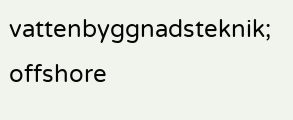vattenbyggnadsteknik; offshore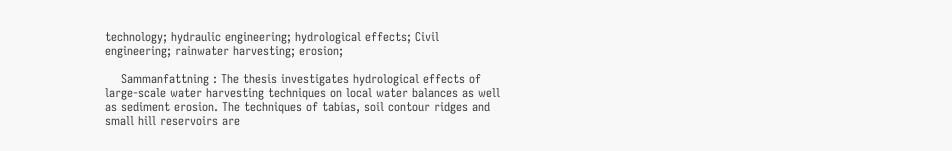technology; hydraulic engineering; hydrological effects; Civil engineering; rainwater harvesting; erosion;

    Sammanfattning : The thesis investigates hydrological effects of large-scale water harvesting techniques on local water balances as well as sediment erosion. The techniques of tabias, soil contour ridges and small hill reservoirs are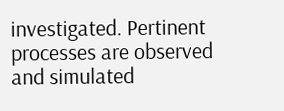investigated. Pertinent processes are observed and simulated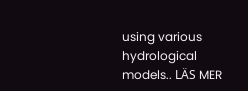using various hydrological models.. LÄS MER